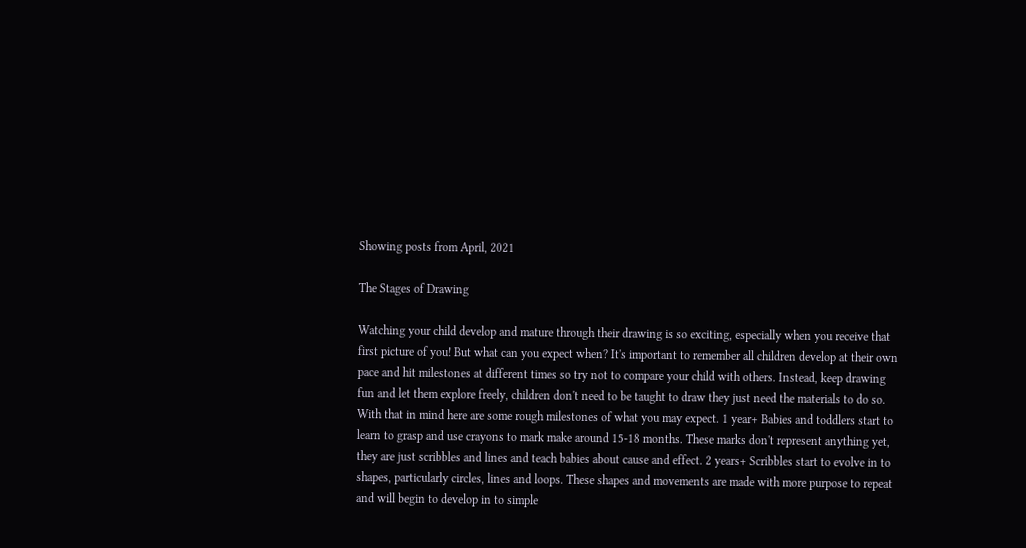Showing posts from April, 2021

The Stages of Drawing

Watching your child develop and mature through their drawing is so exciting, especially when you receive that first picture of you! But what can you expect when? It's important to remember all children develop at their own pace and hit milestones at different times so try not to compare your child with others. Instead, keep drawing fun and let them explore freely, children don't need to be taught to draw they just need the materials to do so. With that in mind here are some rough milestones of what you may expect. 1 year+ Babies and toddlers start to learn to grasp and use crayons to mark make around 15-18 months. These marks don't represent anything yet, they are just scribbles and lines and teach babies about cause and effect. 2 years+ Scribbles start to evolve in to shapes, particularly circles, lines and loops. These shapes and movements are made with more purpose to repeat and will begin to develop in to simple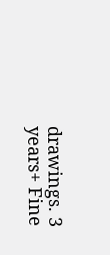drawings. 3 years+ Fine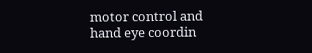motor control and hand eye coordin